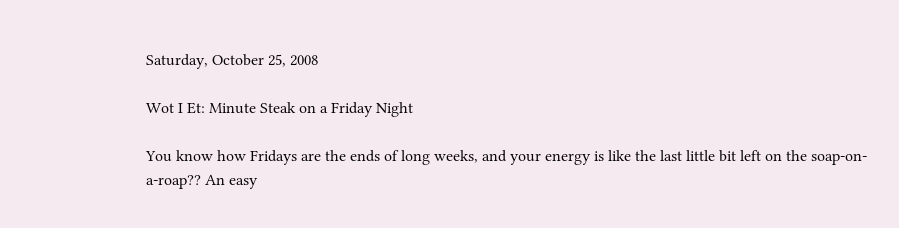Saturday, October 25, 2008

Wot I Et: Minute Steak on a Friday Night

You know how Fridays are the ends of long weeks, and your energy is like the last little bit left on the soap-on-a-roap?? An easy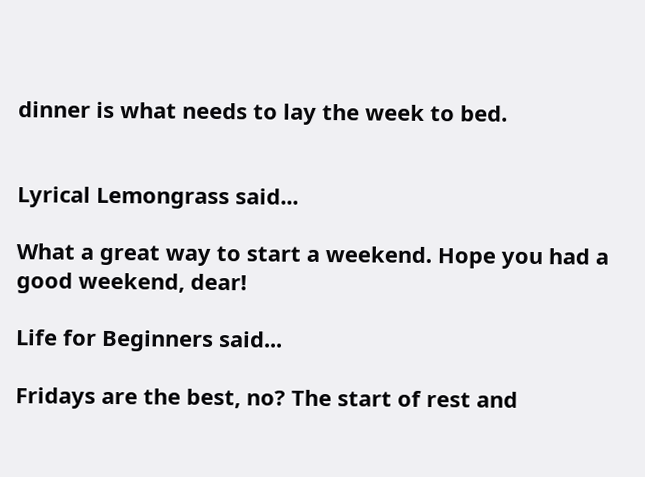dinner is what needs to lay the week to bed.


Lyrical Lemongrass said...

What a great way to start a weekend. Hope you had a good weekend, dear!

Life for Beginners said...

Fridays are the best, no? The start of rest and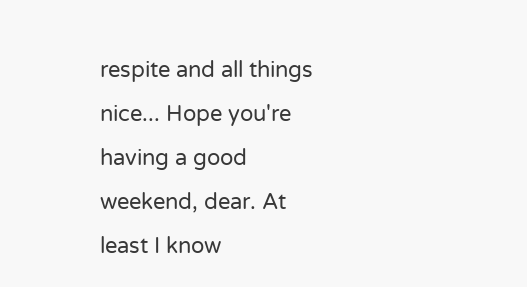respite and all things nice... Hope you're having a good weekend, dear. At least I know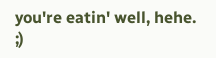you're eatin' well, hehe. ;)